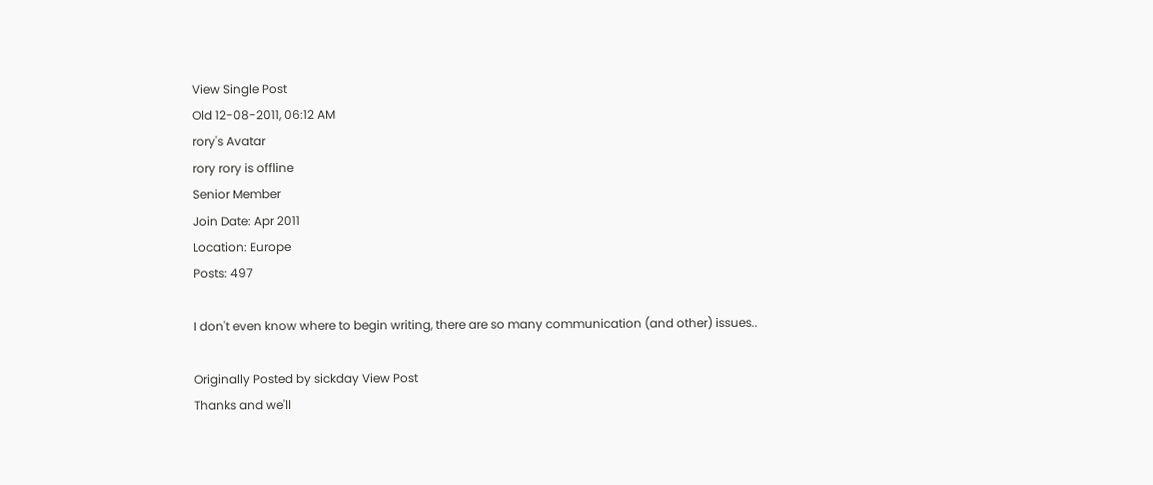View Single Post
Old 12-08-2011, 06:12 AM
rory's Avatar
rory rory is offline
Senior Member
Join Date: Apr 2011
Location: Europe
Posts: 497

I don't even know where to begin writing, there are so many communication (and other) issues..

Originally Posted by sickday View Post
Thanks and we'll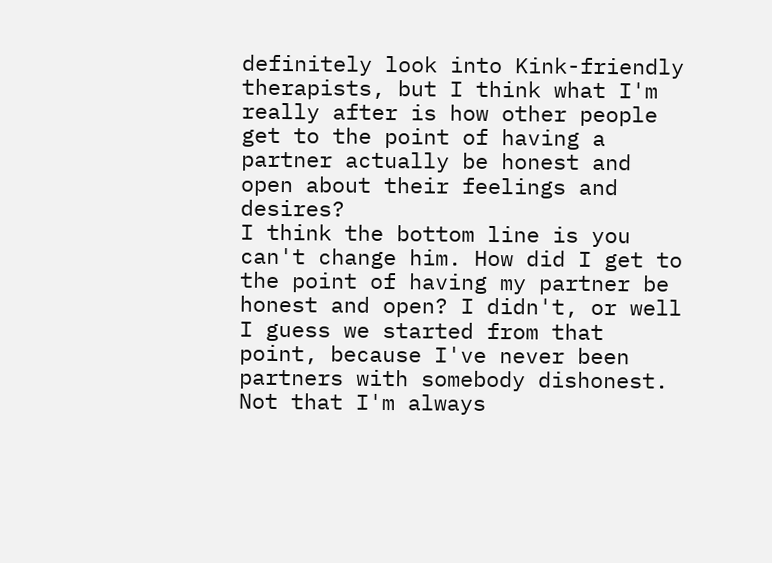definitely look into Kink-friendly therapists, but I think what I'm really after is how other people get to the point of having a partner actually be honest and open about their feelings and desires?
I think the bottom line is you can't change him. How did I get to the point of having my partner be honest and open? I didn't, or well I guess we started from that point, because I've never been partners with somebody dishonest. Not that I'm always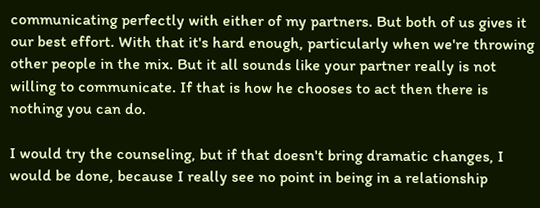communicating perfectly with either of my partners. But both of us gives it our best effort. With that it's hard enough, particularly when we're throwing other people in the mix. But it all sounds like your partner really is not willing to communicate. If that is how he chooses to act then there is nothing you can do.

I would try the counseling, but if that doesn't bring dramatic changes, I would be done, because I really see no point in being in a relationship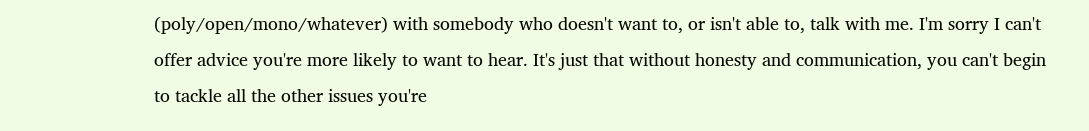(poly/open/mono/whatever) with somebody who doesn't want to, or isn't able to, talk with me. I'm sorry I can't offer advice you're more likely to want to hear. It's just that without honesty and communication, you can't begin to tackle all the other issues you're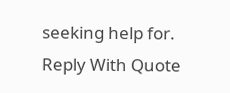seeking help for.
Reply With Quote